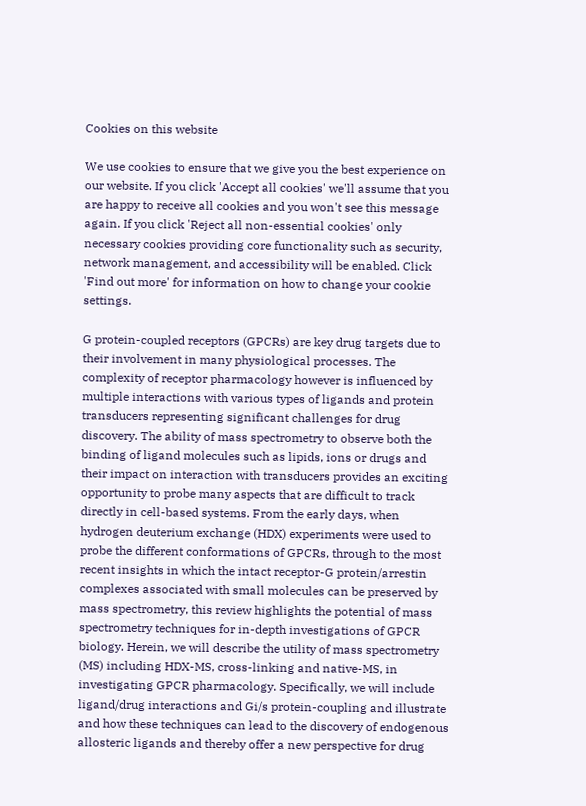Cookies on this website

We use cookies to ensure that we give you the best experience on our website. If you click 'Accept all cookies' we'll assume that you are happy to receive all cookies and you won't see this message again. If you click 'Reject all non-essential cookies' only necessary cookies providing core functionality such as security, network management, and accessibility will be enabled. Click 'Find out more' for information on how to change your cookie settings.

G protein-coupled receptors (GPCRs) are key drug targets due to their involvement in many physiological processes. The complexity of receptor pharmacology however is influenced by multiple interactions with various types of ligands and protein transducers representing significant challenges for drug discovery. The ability of mass spectrometry to observe both the binding of ligand molecules such as lipids, ions or drugs and their impact on interaction with transducers provides an exciting opportunity to probe many aspects that are difficult to track directly in cell-based systems. From the early days, when hydrogen deuterium exchange (HDX) experiments were used to probe the different conformations of GPCRs, through to the most recent insights in which the intact receptor-G protein/arrestin complexes associated with small molecules can be preserved by mass spectrometry, this review highlights the potential of mass spectrometry techniques for in-depth investigations of GPCR biology. Herein, we will describe the utility of mass spectrometry (MS) including HDX-MS, cross-linking and native-MS, in investigating GPCR pharmacology. Specifically, we will include ligand/drug interactions and Gi/s protein-coupling and illustrate and how these techniques can lead to the discovery of endogenous allosteric ligands and thereby offer a new perspective for drug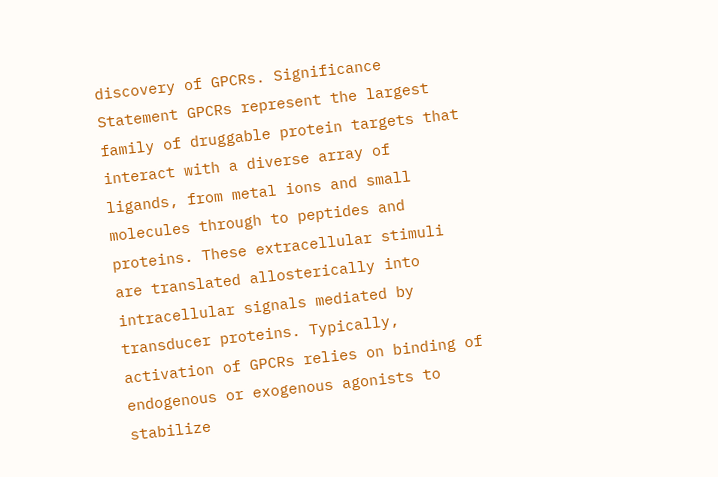discovery of GPCRs. Significance Statement GPCRs represent the largest family of druggable protein targets that interact with a diverse array of ligands, from metal ions and small molecules through to peptides and proteins. These extracellular stimuli are translated allosterically into intracellular signals mediated by transducer proteins. Typically, activation of GPCRs relies on binding of endogenous or exogenous agonists to stabilize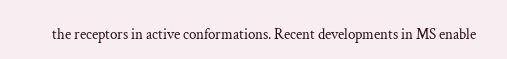the receptors in active conformations. Recent developments in MS enable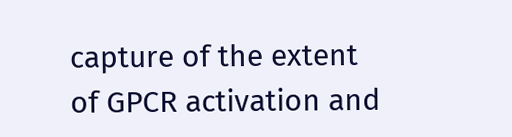capture of the extent of GPCR activation and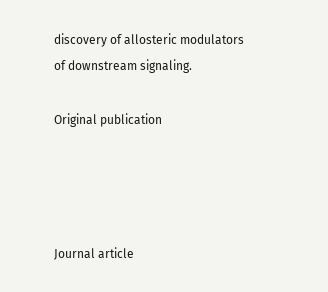discovery of allosteric modulators of downstream signaling.

Original publication




Journal article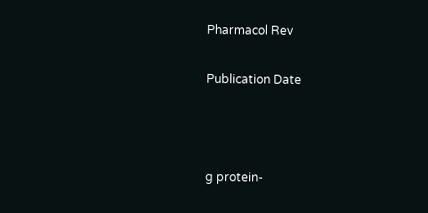Pharmacol Rev

Publication Date



g protein-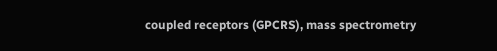coupled receptors (GPCRS), mass spectrometry